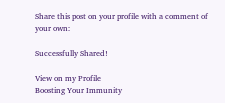Share this post on your profile with a comment of your own:

Successfully Shared!

View on my Profile
Boosting Your Immunity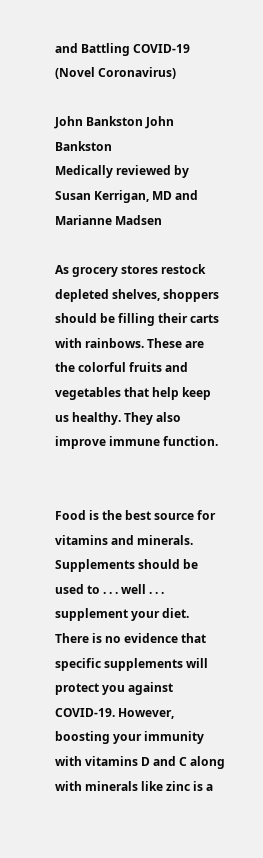and Battling COVID-19 (Novel Coronavirus)

John Bankston John Bankston
Medically reviewed by Susan Kerrigan, MD and Marianne Madsen

As grocery stores restock depleted shelves, shoppers should be filling their carts with rainbows. These are the colorful fruits and vegetables that help keep us healthy. They also improve immune function.


Food is the best source for vitamins and minerals. Supplements should be used to . . . well . . . supplement your diet. There is no evidence that specific supplements will protect you against COVID-19. However, boosting your immunity with vitamins D and C along with minerals like zinc is a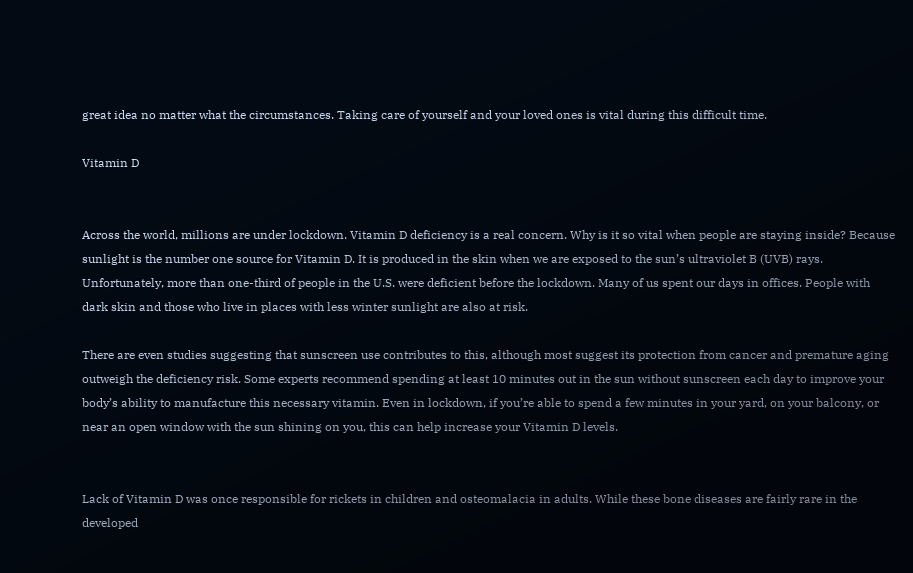great idea no matter what the circumstances. Taking care of yourself and your loved ones is vital during this difficult time.

Vitamin D


Across the world, millions are under lockdown. Vitamin D deficiency is a real concern. Why is it so vital when people are staying inside? Because sunlight is the number one source for Vitamin D. It is produced in the skin when we are exposed to the sun’s ultraviolet B (UVB) rays. Unfortunately, more than one-third of people in the U.S. were deficient before the lockdown. Many of us spent our days in offices. People with dark skin and those who live in places with less winter sunlight are also at risk.

There are even studies suggesting that sunscreen use contributes to this, although most suggest its protection from cancer and premature aging outweigh the deficiency risk. Some experts recommend spending at least 10 minutes out in the sun without sunscreen each day to improve your body’s ability to manufacture this necessary vitamin. Even in lockdown, if you’re able to spend a few minutes in your yard, on your balcony, or near an open window with the sun shining on you, this can help increase your Vitamin D levels.


Lack of Vitamin D was once responsible for rickets in children and osteomalacia in adults. While these bone diseases are fairly rare in the developed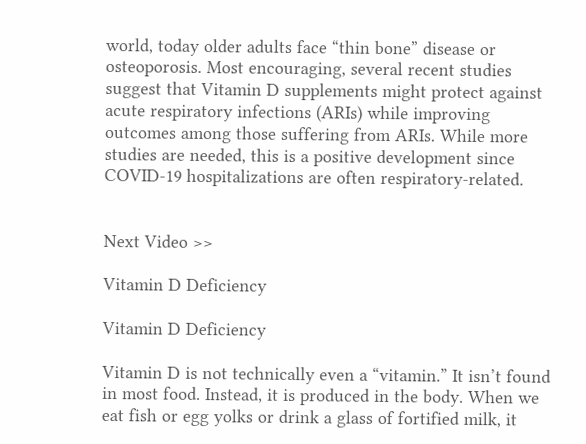world, today older adults face “thin bone” disease or osteoporosis. Most encouraging, several recent studies suggest that Vitamin D supplements might protect against acute respiratory infections (ARIs) while improving outcomes among those suffering from ARIs. While more studies are needed, this is a positive development since COVID-19 hospitalizations are often respiratory-related.


Next Video >>

Vitamin D Deficiency

Vitamin D Deficiency

Vitamin D is not technically even a “vitamin.” It isn’t found in most food. Instead, it is produced in the body. When we eat fish or egg yolks or drink a glass of fortified milk, it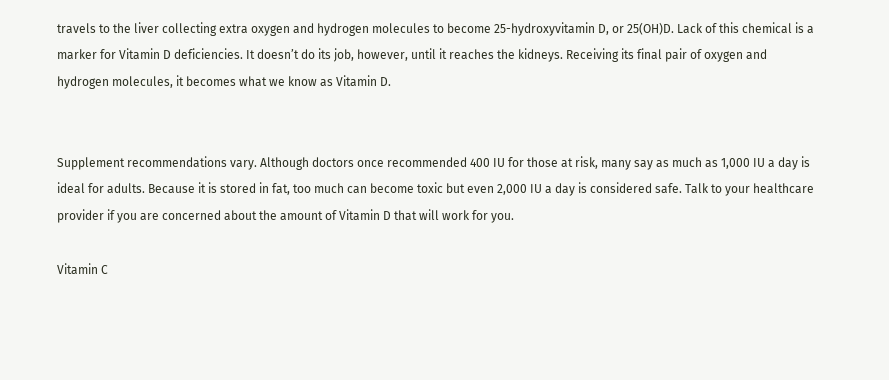travels to the liver collecting extra oxygen and hydrogen molecules to become 25-hydroxyvitamin D, or 25(OH)D. Lack of this chemical is a marker for Vitamin D deficiencies. It doesn’t do its job, however, until it reaches the kidneys. Receiving its final pair of oxygen and hydrogen molecules, it becomes what we know as Vitamin D.


Supplement recommendations vary. Although doctors once recommended 400 IU for those at risk, many say as much as 1,000 IU a day is ideal for adults. Because it is stored in fat, too much can become toxic but even 2,000 IU a day is considered safe. Talk to your healthcare provider if you are concerned about the amount of Vitamin D that will work for you.

Vitamin C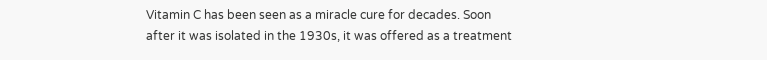Vitamin C has been seen as a miracle cure for decades. Soon after it was isolated in the 1930s, it was offered as a treatment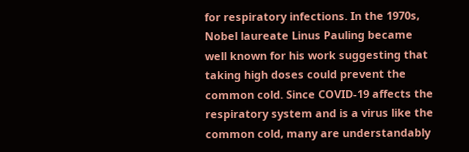for respiratory infections. In the 1970s, Nobel laureate Linus Pauling became well known for his work suggesting that taking high doses could prevent the common cold. Since COVID-19 affects the respiratory system and is a virus like the common cold, many are understandably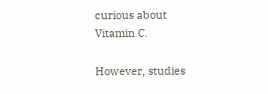curious about Vitamin C.

However, studies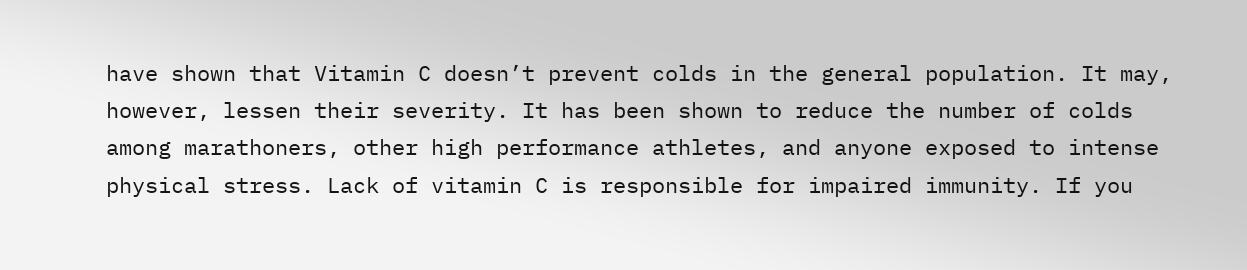have shown that Vitamin C doesn’t prevent colds in the general population. It may, however, lessen their severity. It has been shown to reduce the number of colds among marathoners, other high performance athletes, and anyone exposed to intense physical stress. Lack of vitamin C is responsible for impaired immunity. If you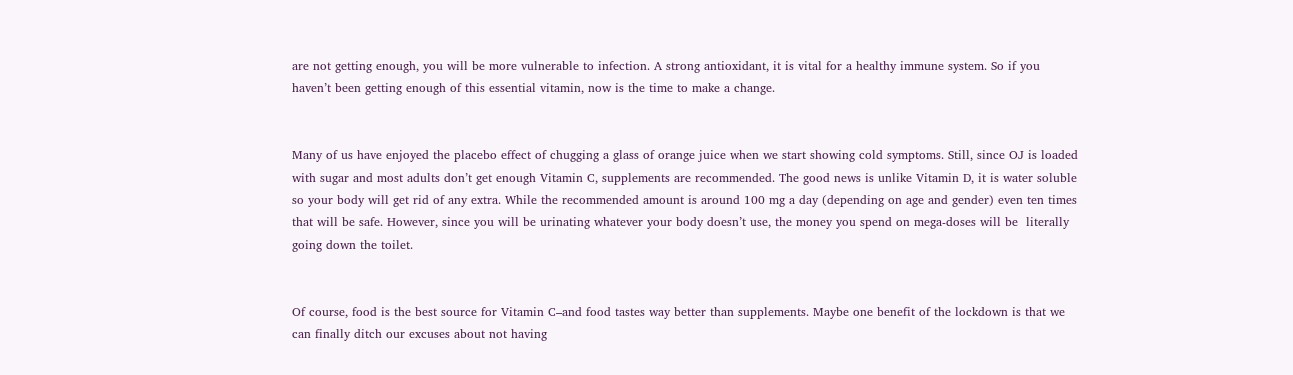are not getting enough, you will be more vulnerable to infection. A strong antioxidant, it is vital for a healthy immune system. So if you haven’t been getting enough of this essential vitamin, now is the time to make a change.


Many of us have enjoyed the placebo effect of chugging a glass of orange juice when we start showing cold symptoms. Still, since OJ is loaded with sugar and most adults don’t get enough Vitamin C, supplements are recommended. The good news is unlike Vitamin D, it is water soluble so your body will get rid of any extra. While the recommended amount is around 100 mg a day (depending on age and gender) even ten times that will be safe. However, since you will be urinating whatever your body doesn’t use, the money you spend on mega-doses will be  literally going down the toilet.


Of course, food is the best source for Vitamin C–and food tastes way better than supplements. Maybe one benefit of the lockdown is that we can finally ditch our excuses about not having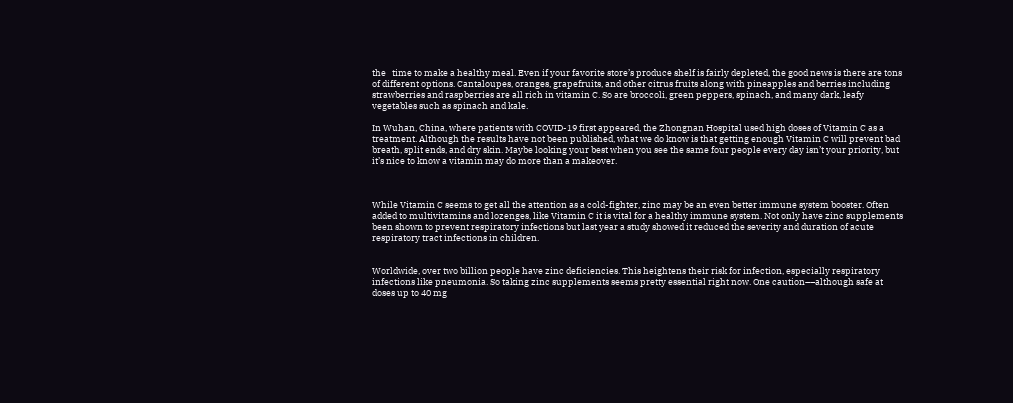the   time to make a healthy meal. Even if your favorite store’s produce shelf is fairly depleted, the good news is there are tons of different options. Cantaloupes, oranges, grapefruits, and other citrus fruits along with pineapples and berries including strawberries and raspberries are all rich in vitamin C. So are broccoli, green peppers, spinach, and many dark, leafy vegetables such as spinach and kale.

In Wuhan, China, where patients with COVID-19 first appeared, the Zhongnan Hospital used high doses of Vitamin C as a treatment. Although the results have not been published, what we do know is that getting enough Vitamin C will prevent bad breath, split ends, and dry skin. Maybe looking your best when you see the same four people every day isn’t your priority, but it’s nice to know a vitamin may do more than a makeover.



While Vitamin C seems to get all the attention as a cold-fighter, zinc may be an even better immune system booster. Often added to multivitamins and lozenges, like Vitamin C it is vital for a healthy immune system. Not only have zinc supplements been shown to prevent respiratory infections but last year a study showed it reduced the severity and duration of acute respiratory tract infections in children.


Worldwide, over two billion people have zinc deficiencies. This heightens their risk for infection, especially respiratory infections like pneumonia. So taking zinc supplements seems pretty essential right now. One caution––although safe at doses up to 40 mg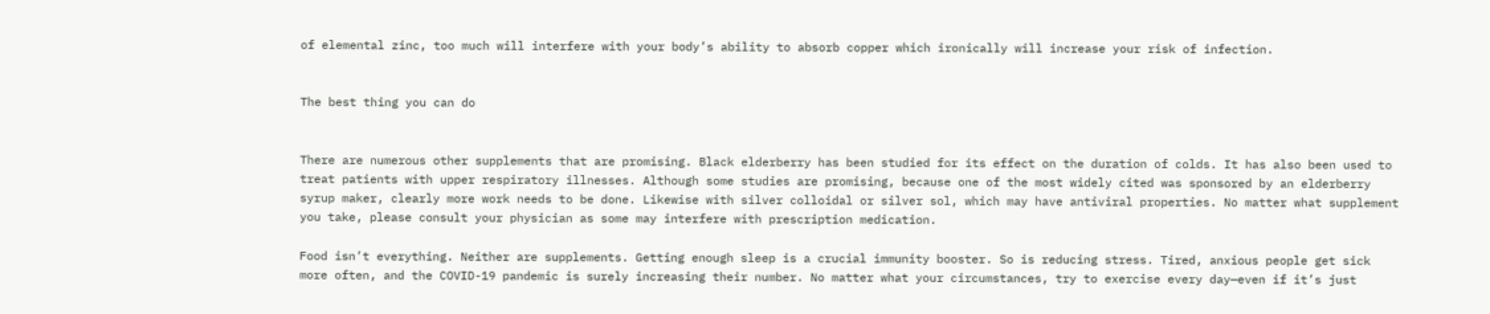of elemental zinc, too much will interfere with your body’s ability to absorb copper which ironically will increase your risk of infection.


The best thing you can do


There are numerous other supplements that are promising. Black elderberry has been studied for its effect on the duration of colds. It has also been used to treat patients with upper respiratory illnesses. Although some studies are promising, because one of the most widely cited was sponsored by an elderberry syrup maker, clearly more work needs to be done. Likewise with silver colloidal or silver sol, which may have antiviral properties. No matter what supplement you take, please consult your physician as some may interfere with prescription medication.

Food isn’t everything. Neither are supplements. Getting enough sleep is a crucial immunity booster. So is reducing stress. Tired, anxious people get sick more often, and the COVID-19 pandemic is surely increasing their number. No matter what your circumstances, try to exercise every day—even if it’s just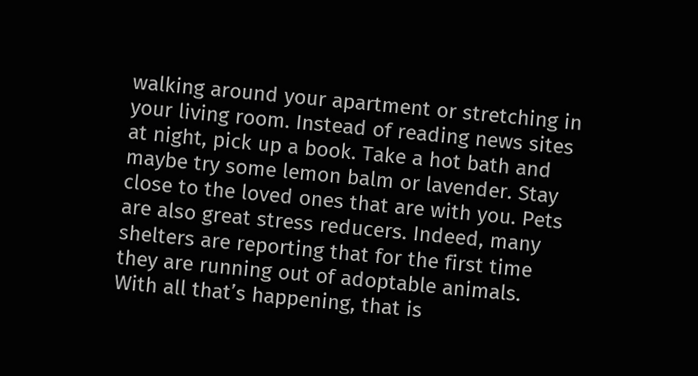walking around your apartment or stretching in your living room. Instead of reading news sites at night, pick up a book. Take a hot bath and maybe try some lemon balm or lavender. Stay close to the loved ones that are with you. Pets are also great stress reducers. Indeed, many shelters are reporting that for the first time they are running out of adoptable animals. With all that’s happening, that is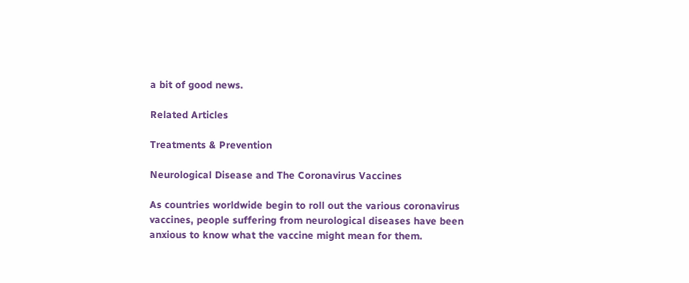a bit of good news.

Related Articles

Treatments & Prevention

Neurological Disease and The Coronavirus Vaccines

As countries worldwide begin to roll out the various coronavirus vaccines, people suffering from neurological diseases have been anxious to know what the vaccine might mean for them.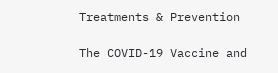Treatments & Prevention

The COVID-19 Vaccine and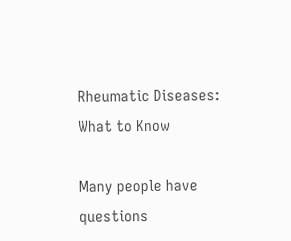Rheumatic Diseases: What to Know

Many people have questions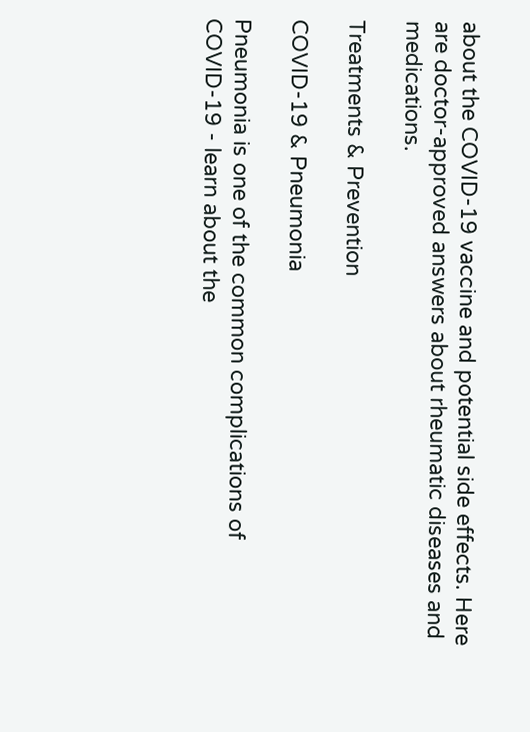about the COVID-19 vaccine and potential side effects. Here are doctor-approved answers about rheumatic diseases and medications.

Treatments & Prevention

COVID-19 & Pneumonia

Pneumonia is one of the common complications of COVID-19 - learn about the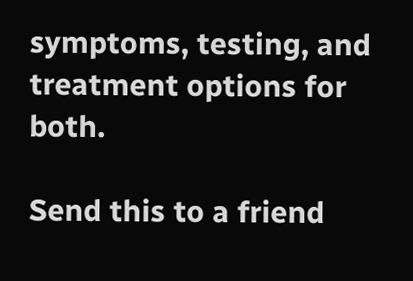symptoms, testing, and treatment options for both.

Send this to a friend